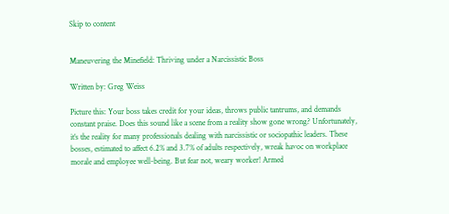Skip to content


Maneuvering the Minefield: Thriving under a Narcissistic Boss

Written by: Greg Weiss

Picture this: Your boss takes credit for your ideas, throws public tantrums, and demands constant praise. Does this sound like a scene from a reality show gone wrong? Unfortunately, it’s the reality for many professionals dealing with narcissistic or sociopathic leaders. These bosses, estimated to affect 6.2% and 3.7% of adults respectively, wreak havoc on workplace morale and employee well-being. But fear not, weary worker! Armed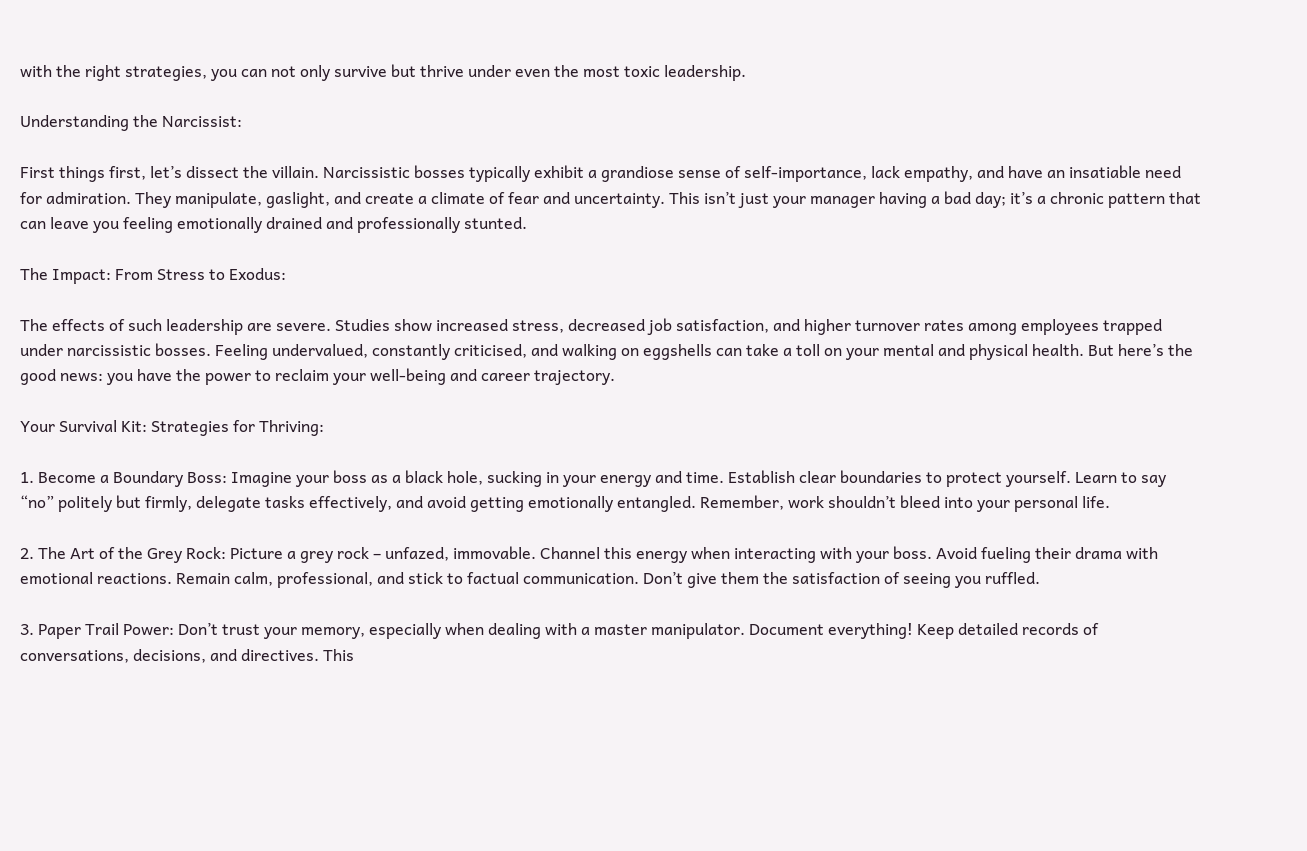with the right strategies, you can not only survive but thrive under even the most toxic leadership.

Understanding the Narcissist:

First things first, let’s dissect the villain. Narcissistic bosses typically exhibit a grandiose sense of self-importance, lack empathy, and have an insatiable need for admiration. They manipulate, gaslight, and create a climate of fear and uncertainty. This isn’t just your manager having a bad day; it’s a chronic pattern that can leave you feeling emotionally drained and professionally stunted.

The Impact: From Stress to Exodus:

The effects of such leadership are severe. Studies show increased stress, decreased job satisfaction, and higher turnover rates among employees trapped under narcissistic bosses. Feeling undervalued, constantly criticised, and walking on eggshells can take a toll on your mental and physical health. But here’s the good news: you have the power to reclaim your well-being and career trajectory.

Your Survival Kit: Strategies for Thriving:

1. Become a Boundary Boss: Imagine your boss as a black hole, sucking in your energy and time. Establish clear boundaries to protect yourself. Learn to say “no” politely but firmly, delegate tasks effectively, and avoid getting emotionally entangled. Remember, work shouldn’t bleed into your personal life.

2. The Art of the Grey Rock: Picture a grey rock – unfazed, immovable. Channel this energy when interacting with your boss. Avoid fueling their drama with emotional reactions. Remain calm, professional, and stick to factual communication. Don’t give them the satisfaction of seeing you ruffled.

3. Paper Trail Power: Don’t trust your memory, especially when dealing with a master manipulator. Document everything! Keep detailed records of conversations, decisions, and directives. This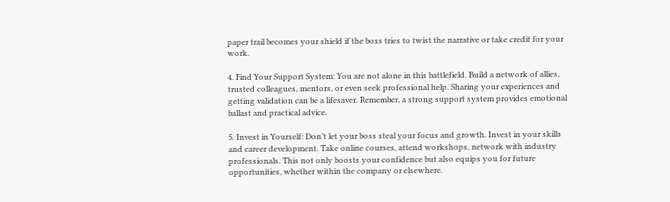paper trail becomes your shield if the boss tries to twist the narrative or take credit for your work.

4. Find Your Support System: You are not alone in this battlefield. Build a network of allies, trusted colleagues, mentors, or even seek professional help. Sharing your experiences and getting validation can be a lifesaver. Remember, a strong support system provides emotional ballast and practical advice.

5. Invest in Yourself: Don’t let your boss steal your focus and growth. Invest in your skills and career development. Take online courses, attend workshops, network with industry professionals. This not only boosts your confidence but also equips you for future opportunities, whether within the company or elsewhere.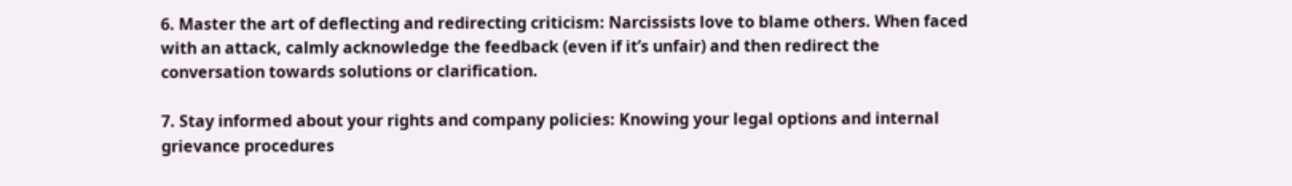6. Master the art of deflecting and redirecting criticism: Narcissists love to blame others. When faced with an attack, calmly acknowledge the feedback (even if it’s unfair) and then redirect the conversation towards solutions or clarification.

7. Stay informed about your rights and company policies: Knowing your legal options and internal grievance procedures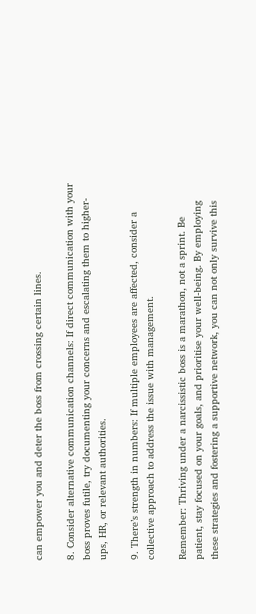can empower you and deter the boss from crossing certain lines.

8. Consider alternative communication channels: If direct communication with your boss proves futile, try documenting your concerns and escalating them to higher-ups, HR, or relevant authorities.

9. There’s strength in numbers: If multiple employees are affected, consider a collective approach to address the issue with management.

Remember: Thriving under a narcissistic boss is a marathon, not a sprint. Be patient, stay focused on your goals, and prioritise your well-being. By employing these strategies and fostering a supportive network, you can not only survive this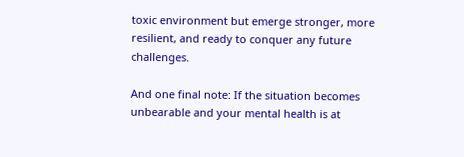toxic environment but emerge stronger, more resilient, and ready to conquer any future challenges.

And one final note: If the situation becomes unbearable and your mental health is at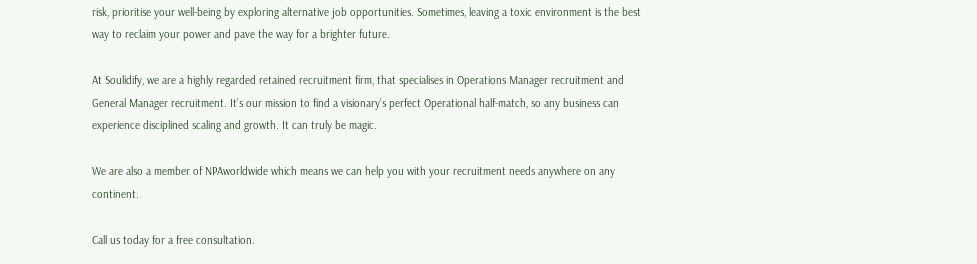risk, prioritise your well-being by exploring alternative job opportunities. Sometimes, leaving a toxic environment is the best way to reclaim your power and pave the way for a brighter future.

At Soulidify, we are a highly regarded retained recruitment firm, that specialises in Operations Manager recruitment and General Manager recruitment. It’s our mission to find a visionary’s perfect Operational half-match, so any business can experience disciplined scaling and growth. It can truly be magic.

We are also a member of NPAworldwide which means we can help you with your recruitment needs anywhere on any continent.

Call us today for a free consultation.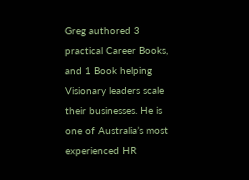Greg authored 3 practical Career Books, and 1 Book helping Visionary leaders scale their businesses. He is one of Australia’s most experienced HR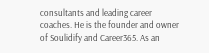consultants and leading career coaches. He is the founder and owner of Soulidify and Career365. As an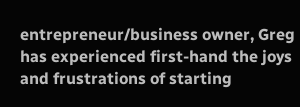entrepreneur/business owner, Greg has experienced first-hand the joys and frustrations of starting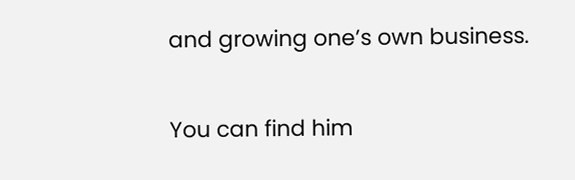and growing one’s own business.

You can find him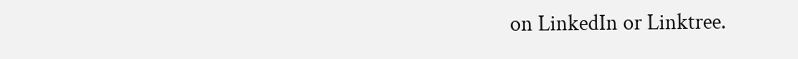on LinkedIn or Linktree.